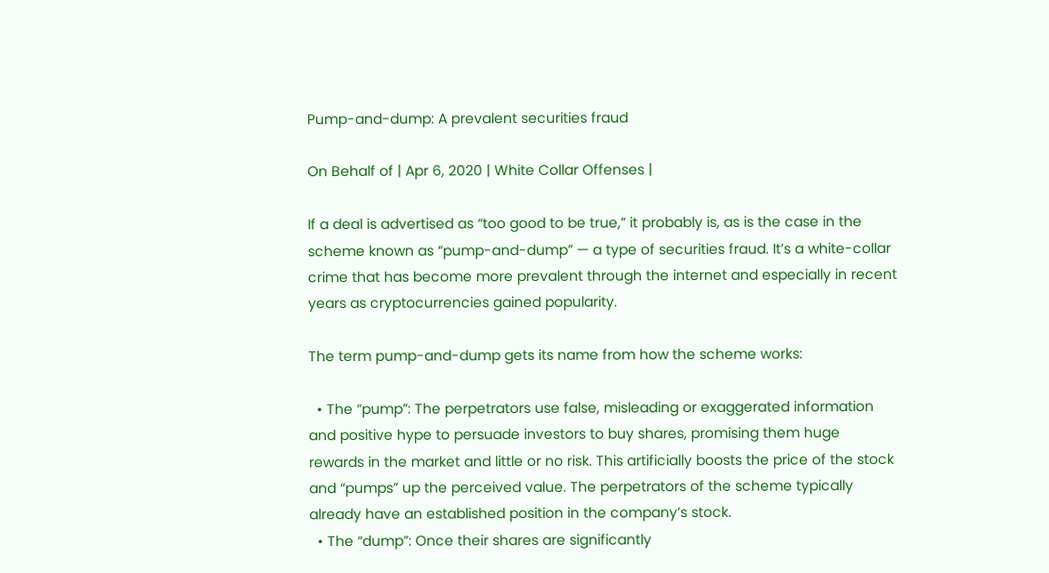Pump-and-dump: A prevalent securities fraud

On Behalf of | Apr 6, 2020 | White Collar Offenses |

If a deal is advertised as “too good to be true,” it probably is, as is the case in the scheme known as “pump-and-dump” — a type of securities fraud. It’s a white-collar crime that has become more prevalent through the internet and especially in recent years as cryptocurrencies gained popularity.

The term pump-and-dump gets its name from how the scheme works:

  • The “pump”: The perpetrators use false, misleading or exaggerated information and positive hype to persuade investors to buy shares, promising them huge rewards in the market and little or no risk. This artificially boosts the price of the stock and “pumps” up the perceived value. The perpetrators of the scheme typically already have an established position in the company’s stock.
  • The “dump”: Once their shares are significantly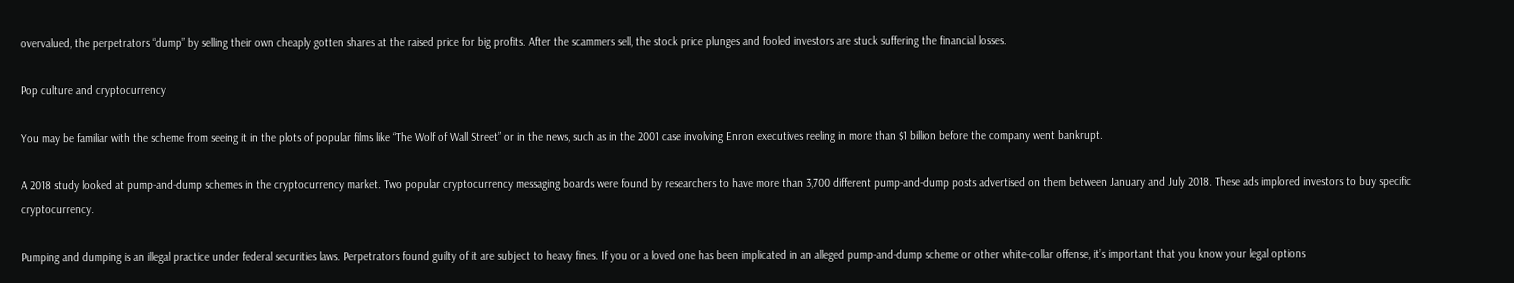overvalued, the perpetrators “dump” by selling their own cheaply gotten shares at the raised price for big profits. After the scammers sell, the stock price plunges and fooled investors are stuck suffering the financial losses.

Pop culture and cryptocurrency

You may be familiar with the scheme from seeing it in the plots of popular films like “The Wolf of Wall Street” or in the news, such as in the 2001 case involving Enron executives reeling in more than $1 billion before the company went bankrupt.

A 2018 study looked at pump-and-dump schemes in the cryptocurrency market. Two popular cryptocurrency messaging boards were found by researchers to have more than 3,700 different pump-and-dump posts advertised on them between January and July 2018. These ads implored investors to buy specific cryptocurrency.

Pumping and dumping is an illegal practice under federal securities laws. Perpetrators found guilty of it are subject to heavy fines. If you or a loved one has been implicated in an alleged pump-and-dump scheme or other white-collar offense, it’s important that you know your legal options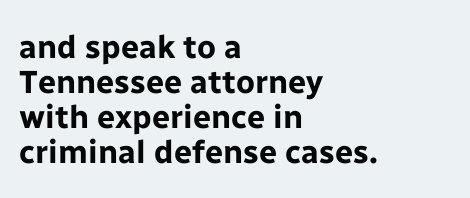and speak to a Tennessee attorney with experience in criminal defense cases.